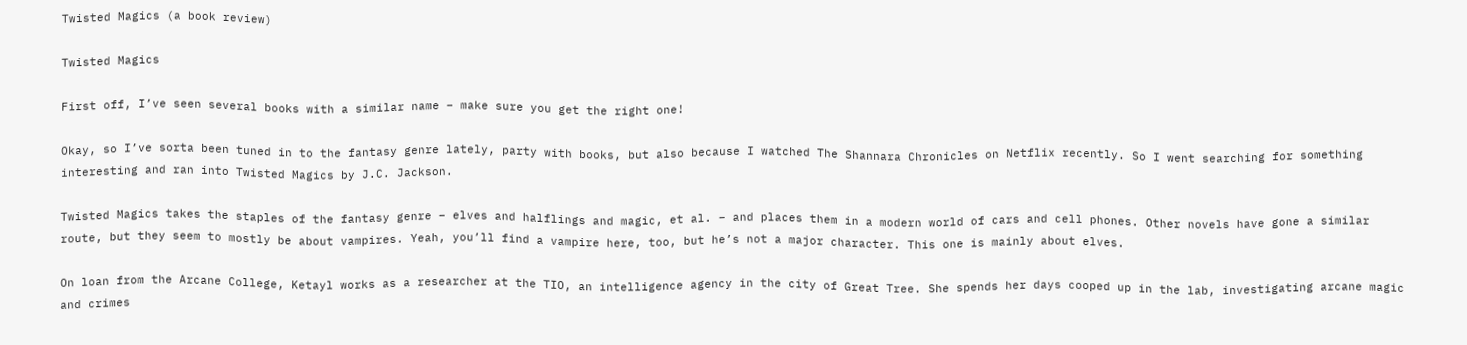Twisted Magics (a book review)

Twisted Magics

First off, I’ve seen several books with a similar name – make sure you get the right one!

Okay, so I’ve sorta been tuned in to the fantasy genre lately, party with books, but also because I watched The Shannara Chronicles on Netflix recently. So I went searching for something interesting and ran into Twisted Magics by J.C. Jackson.

Twisted Magics takes the staples of the fantasy genre – elves and halflings and magic, et al. – and places them in a modern world of cars and cell phones. Other novels have gone a similar route, but they seem to mostly be about vampires. Yeah, you’ll find a vampire here, too, but he’s not a major character. This one is mainly about elves.

On loan from the Arcane College, Ketayl works as a researcher at the TIO, an intelligence agency in the city of Great Tree. She spends her days cooped up in the lab, investigating arcane magic and crimes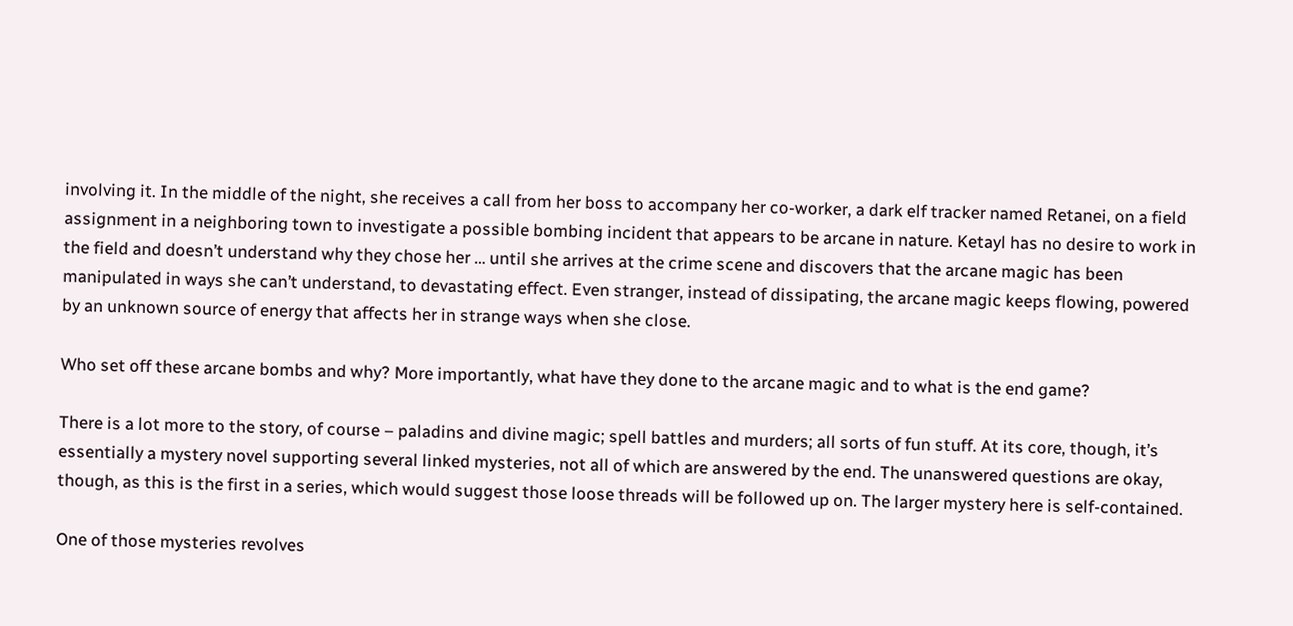involving it. In the middle of the night, she receives a call from her boss to accompany her co-worker, a dark elf tracker named Retanei, on a field assignment in a neighboring town to investigate a possible bombing incident that appears to be arcane in nature. Ketayl has no desire to work in the field and doesn’t understand why they chose her … until she arrives at the crime scene and discovers that the arcane magic has been manipulated in ways she can’t understand, to devastating effect. Even stranger, instead of dissipating, the arcane magic keeps flowing, powered by an unknown source of energy that affects her in strange ways when she close.

Who set off these arcane bombs and why? More importantly, what have they done to the arcane magic and to what is the end game?

There is a lot more to the story, of course – paladins and divine magic; spell battles and murders; all sorts of fun stuff. At its core, though, it’s essentially a mystery novel supporting several linked mysteries, not all of which are answered by the end. The unanswered questions are okay, though, as this is the first in a series, which would suggest those loose threads will be followed up on. The larger mystery here is self-contained.

One of those mysteries revolves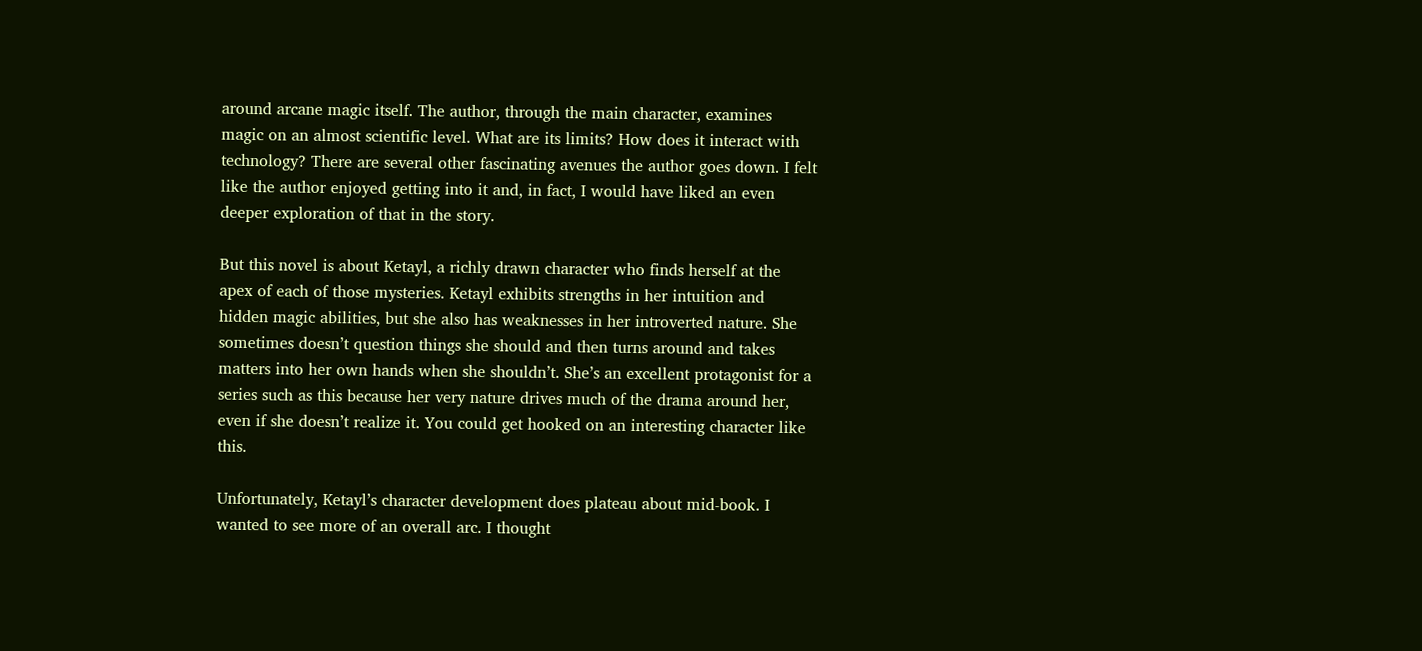around arcane magic itself. The author, through the main character, examines magic on an almost scientific level. What are its limits? How does it interact with technology? There are several other fascinating avenues the author goes down. I felt like the author enjoyed getting into it and, in fact, I would have liked an even deeper exploration of that in the story.

But this novel is about Ketayl, a richly drawn character who finds herself at the apex of each of those mysteries. Ketayl exhibits strengths in her intuition and hidden magic abilities, but she also has weaknesses in her introverted nature. She sometimes doesn’t question things she should and then turns around and takes matters into her own hands when she shouldn’t. She’s an excellent protagonist for a series such as this because her very nature drives much of the drama around her, even if she doesn’t realize it. You could get hooked on an interesting character like this.

Unfortunately, Ketayl’s character development does plateau about mid-book. I wanted to see more of an overall arc. I thought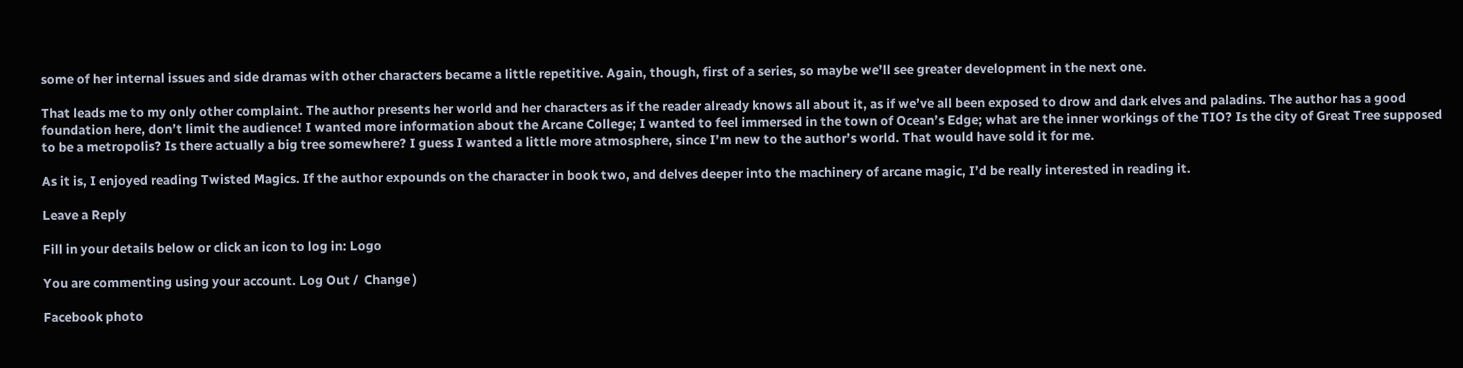some of her internal issues and side dramas with other characters became a little repetitive. Again, though, first of a series, so maybe we’ll see greater development in the next one.

That leads me to my only other complaint. The author presents her world and her characters as if the reader already knows all about it, as if we’ve all been exposed to drow and dark elves and paladins. The author has a good foundation here, don’t limit the audience! I wanted more information about the Arcane College; I wanted to feel immersed in the town of Ocean’s Edge; what are the inner workings of the TIO? Is the city of Great Tree supposed to be a metropolis? Is there actually a big tree somewhere? I guess I wanted a little more atmosphere, since I’m new to the author’s world. That would have sold it for me.

As it is, I enjoyed reading Twisted Magics. If the author expounds on the character in book two, and delves deeper into the machinery of arcane magic, I’d be really interested in reading it.

Leave a Reply

Fill in your details below or click an icon to log in: Logo

You are commenting using your account. Log Out /  Change )

Facebook photo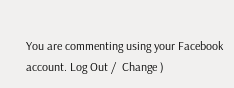You are commenting using your Facebook account. Log Out /  Change )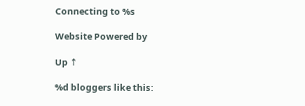Connecting to %s

Website Powered by

Up ↑

%d bloggers like this: